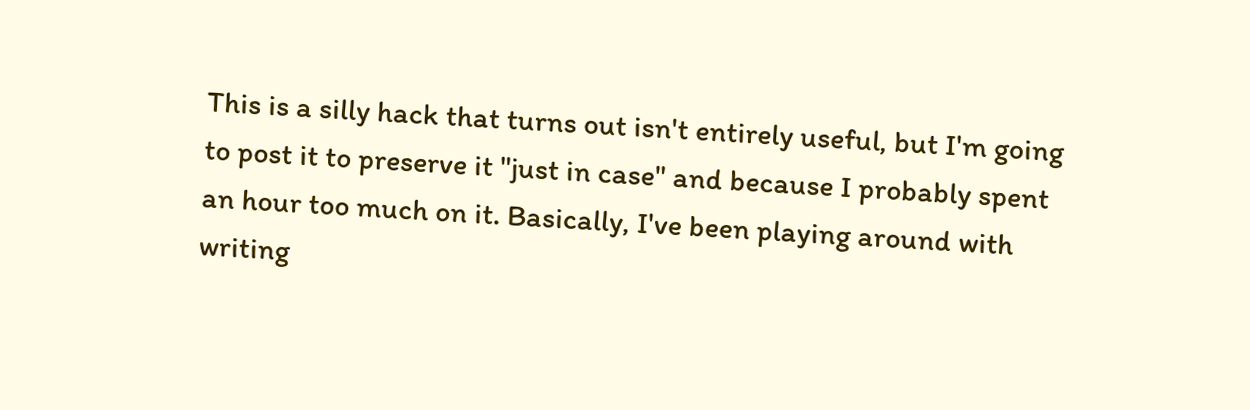This is a silly hack that turns out isn't entirely useful, but I'm going to post it to preserve it "just in case" and because I probably spent an hour too much on it. Basically, I've been playing around with writing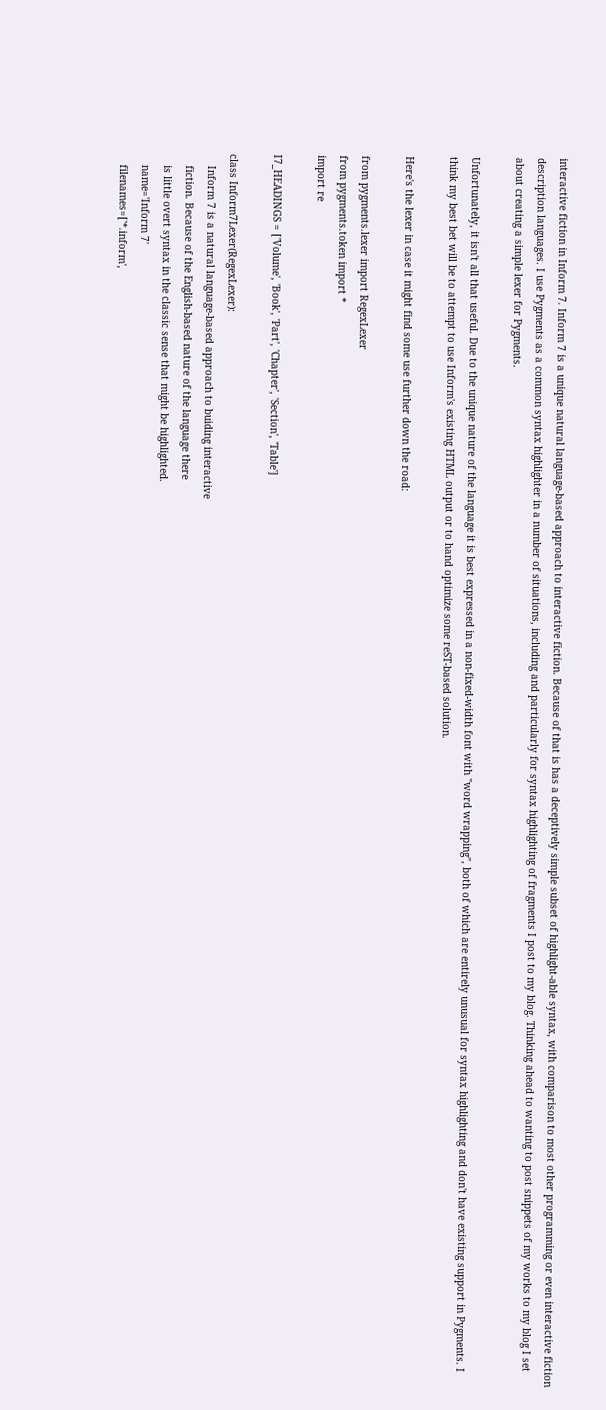interactive fiction in Inform 7. Inform 7 is a unique natural language-based approach to interactive fiction. Because of that is has a deceptively simple subset of highlight-able syntax, with comparison to most other programming or even interactive fiction description languages. I use Pygments as a common syntax highlighter in a number of situations, including and particularly for syntax highlighting of fragments I post to my blog. Thinking ahead to wanting to post snippets of my works to my blog I set about creating a simple lexer for Pygments.

Unfortunately, it isn't all that useful. Due to the unique nature of the language it is best expressed in a non-fixed-width font with "word wrapping", both of which are entirely unusual for syntax highlighting and don't have existing support in Pygments. I think my best bet will be to attempt to use Inform's existing HTML output or to hand optimize some reST-based solution.

Here's the lexer in case it might find some use further down the road:

from pygments.lexer import RegexLexer
from pygments.token import *
import re

I7_HEADINGS = ['Volume', 'Book', 'Part', 'Chapter', 'Section', 'Table']

class Inform7Lexer(RegexLexer):
    Inform 7 is a natural language-based approach to buiding interactive
    fiction. Because of the English-based nature of the language there
    is little overt syntax in the classic sense that might be highlighted.
    name='Inform 7'
    filenames=['*.inform',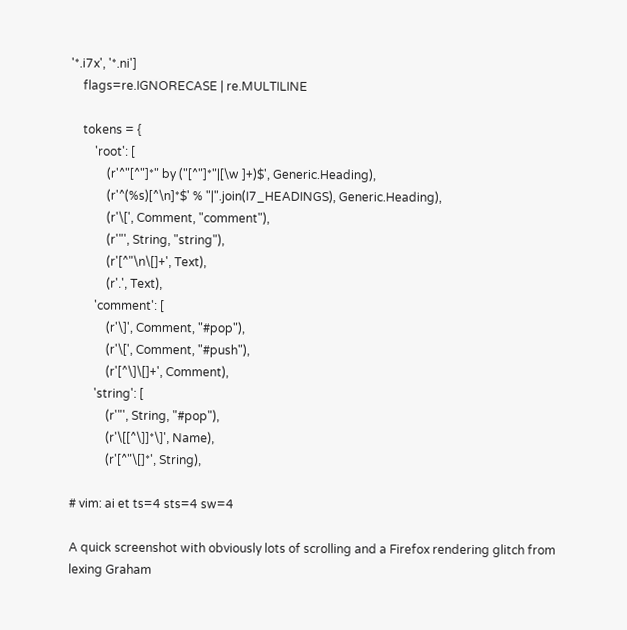'*.i7x', '*.ni']
    flags=re.IGNORECASE | re.MULTILINE

    tokens = {
        'root': [
            (r'^"[^"]*" by ("[^"]*"|[\w ]+)$', Generic.Heading),
            (r'^(%s)[^\n]*$' % "|".join(I7_HEADINGS), Generic.Heading),
            (r'\[', Comment, "comment"),
            (r'"', String, "string"),
            (r'[^"\n\[]+', Text),
            (r'.', Text),
        'comment': [
            (r'\]', Comment, "#pop"),
            (r'\[', Comment, "#push"),
            (r'[^\]\[]+', Comment),
        'string': [
            (r'"', String, "#pop"),
            (r'\[[^\]]*\]', Name),
            (r'[^"\[]*', String),

# vim: ai et ts=4 sts=4 sw=4

A quick screenshot with obviously lots of scrolling and a Firefox rendering glitch from lexing Graham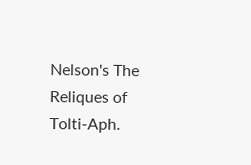Nelson's The Reliques of Tolti-Aph.